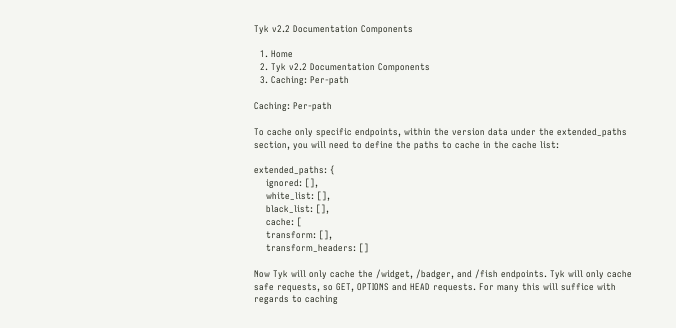Tyk v2.2 Documentation Components

  1. Home
  2. Tyk v2.2 Documentation Components
  3. Caching: Per-path

Caching: Per-path

To cache only specific endpoints, within the version data under the extended_paths section, you will need to define the paths to cache in the cache list:

extended_paths: {
    ignored: [],
    white_list: [],
    black_list: [],
    cache: [
    transform: [],
    transform_headers: []

Now Tyk will only cache the /widget, /badger, and /fish endpoints. Tyk will only cache safe requests, so GET, OPTIONS and HEAD requests. For many this will suffice with regards to caching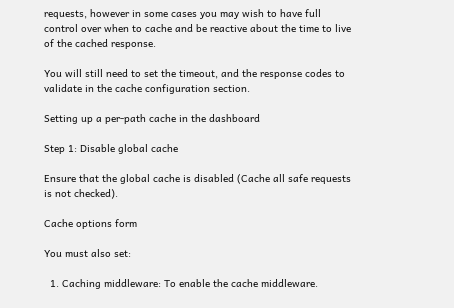requests, however in some cases you may wish to have full control over when to cache and be reactive about the time to live of the cached response.

You will still need to set the timeout, and the response codes to validate in the cache configuration section.

Setting up a per-path cache in the dashboard

Step 1: Disable global cache

Ensure that the global cache is disabled (Cache all safe requests is not checked).

Cache options form

You must also set:

  1. Caching middleware: To enable the cache middleware.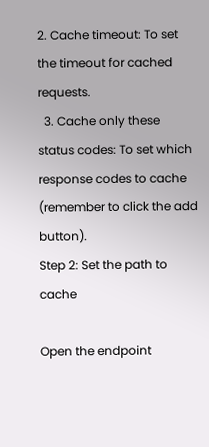2. Cache timeout: To set the timeout for cached requests.
  3. Cache only these status codes: To set which response codes to cache (remember to click the add button).
Step 2: Set the path to cache

Open the endpoint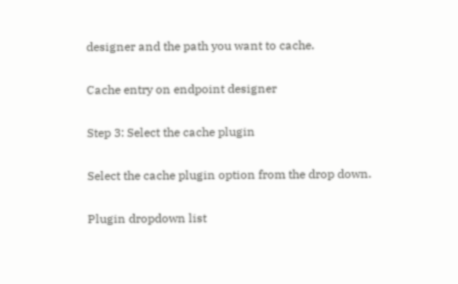designer and the path you want to cache.

Cache entry on endpoint designer

Step 3: Select the cache plugin

Select the cache plugin option from the drop down.

Plugin dropdown list